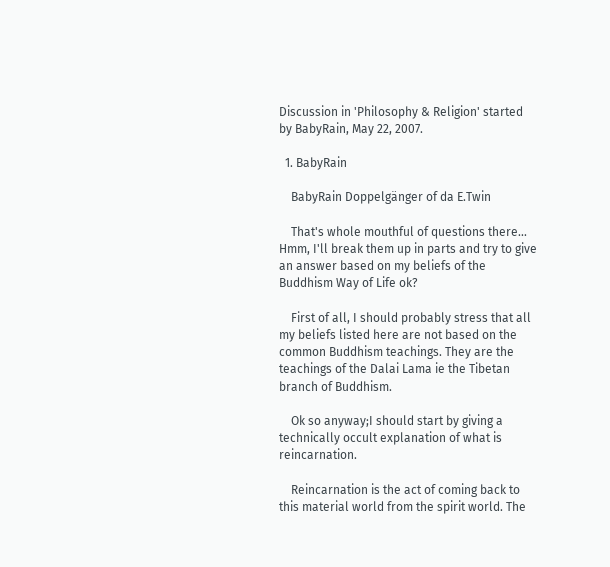Discussion in 'Philosophy & Religion' started by BabyRain, May 22, 2007.

  1. BabyRain

    BabyRain Doppelgänger of da E.Twin

    That's whole mouthful of questions there... Hmm, I'll break them up in parts and try to give an answer based on my beliefs of the Buddhism Way of Life ok?

    First of all, I should probably stress that all my beliefs listed here are not based on the common Buddhism teachings. They are the teachings of the Dalai Lama ie the Tibetan branch of Buddhism.

    Ok so anyway;I should start by giving a technically occult explanation of what is reincarnation.

    Reincarnation is the act of coming back to this material world from the spirit world. The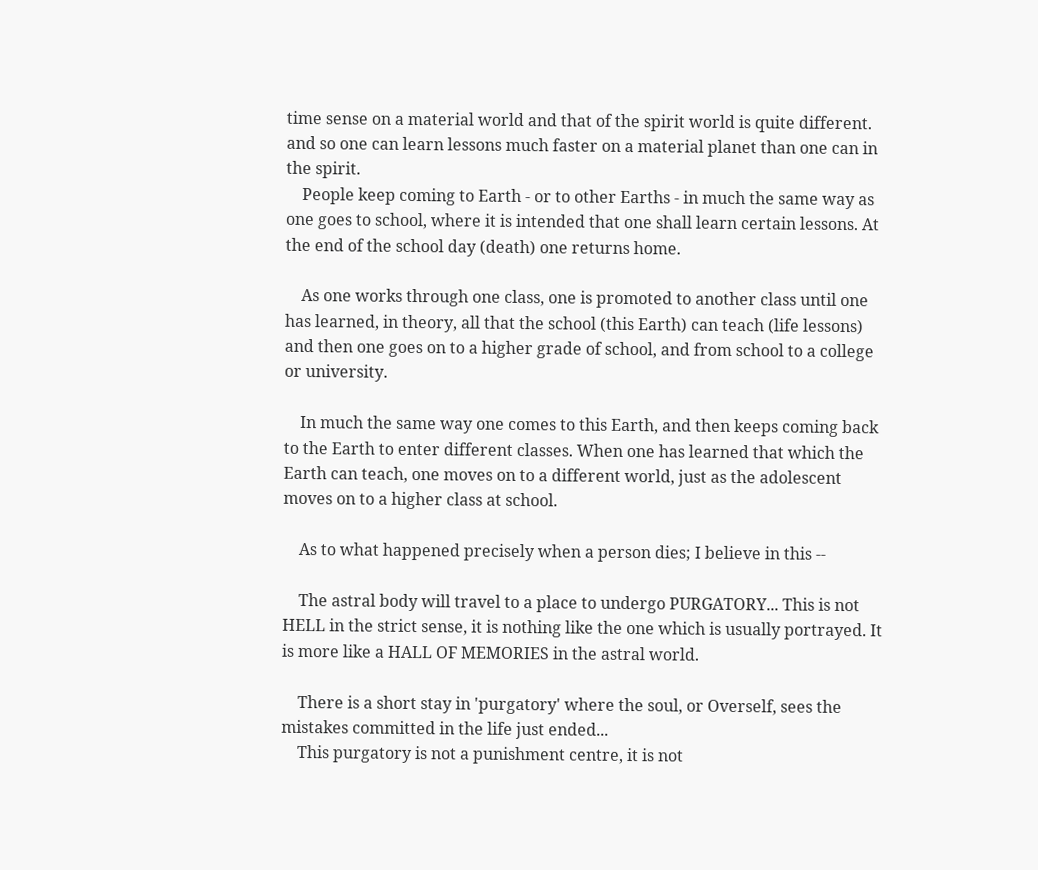time sense on a material world and that of the spirit world is quite different. and so one can learn lessons much faster on a material planet than one can in the spirit.
    People keep coming to Earth - or to other Earths - in much the same way as one goes to school, where it is intended that one shall learn certain lessons. At the end of the school day (death) one returns home.

    As one works through one class, one is promoted to another class until one has learned, in theory, all that the school (this Earth) can teach (life lessons) and then one goes on to a higher grade of school, and from school to a college or university.

    In much the same way one comes to this Earth, and then keeps coming back to the Earth to enter different classes. When one has learned that which the Earth can teach, one moves on to a different world, just as the adolescent moves on to a higher class at school.

    As to what happened precisely when a person dies; I believe in this --

    The astral body will travel to a place to undergo PURGATORY... This is not HELL in the strict sense, it is nothing like the one which is usually portrayed. It is more like a HALL OF MEMORIES in the astral world.

    There is a short stay in 'purgatory' where the soul, or Overself, sees the mistakes committed in the life just ended...
    This purgatory is not a punishment centre, it is not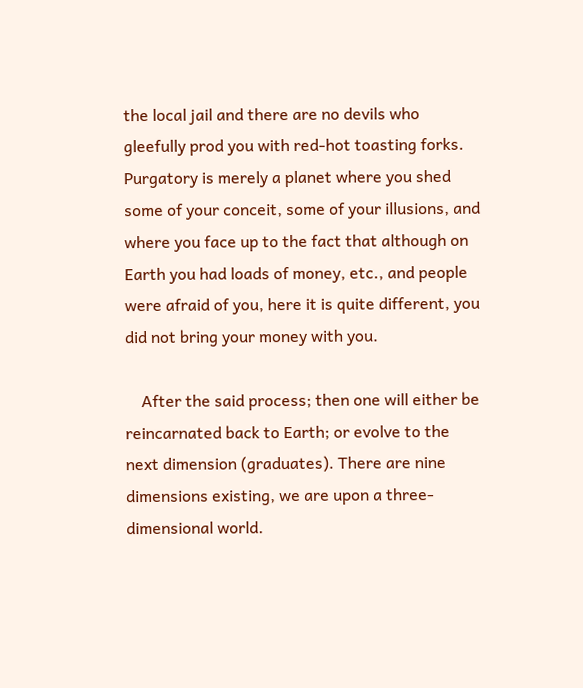the local jail and there are no devils who gleefully prod you with red-hot toasting forks. Purgatory is merely a planet where you shed some of your conceit, some of your illusions, and where you face up to the fact that although on Earth you had loads of money, etc., and people were afraid of you, here it is quite different, you did not bring your money with you.

    After the said process; then one will either be reincarnated back to Earth; or evolve to the next dimension (graduates). There are nine dimensions existing, we are upon a three-dimensional world.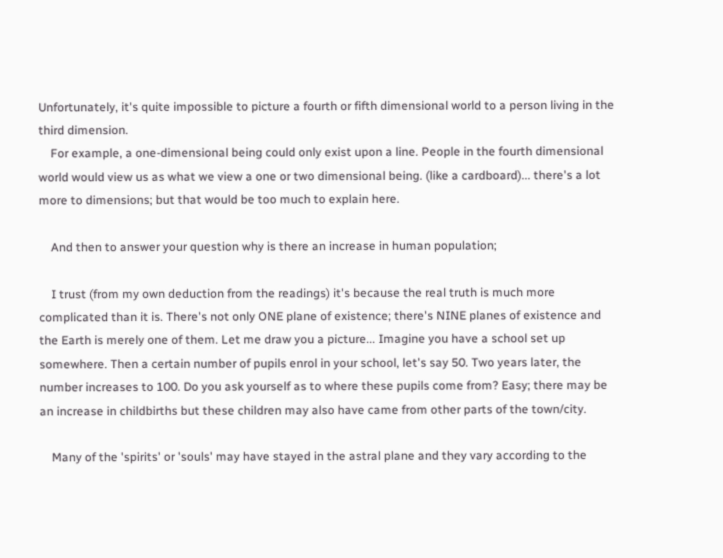Unfortunately, it's quite impossible to picture a fourth or fifth dimensional world to a person living in the third dimension.
    For example, a one-dimensional being could only exist upon a line. People in the fourth dimensional world would view us as what we view a one or two dimensional being. (like a cardboard)... there's a lot more to dimensions; but that would be too much to explain here.

    And then to answer your question why is there an increase in human population;

    I trust (from my own deduction from the readings) it's because the real truth is much more complicated than it is. There's not only ONE plane of existence; there's NINE planes of existence and the Earth is merely one of them. Let me draw you a picture... Imagine you have a school set up somewhere. Then a certain number of pupils enrol in your school, let's say 50. Two years later, the number increases to 100. Do you ask yourself as to where these pupils come from? Easy; there may be an increase in childbirths but these children may also have came from other parts of the town/city.

    Many of the 'spirits' or 'souls' may have stayed in the astral plane and they vary according to the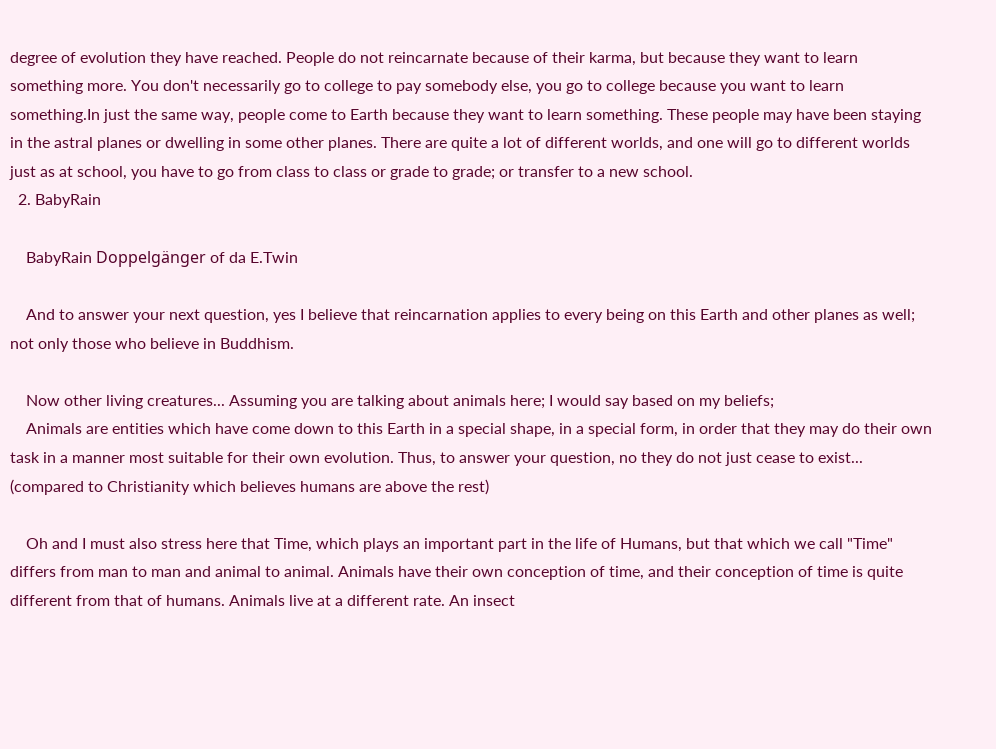degree of evolution they have reached. People do not reincarnate because of their karma, but because they want to learn something more. You don't necessarily go to college to pay somebody else, you go to college because you want to learn something.In just the same way, people come to Earth because they want to learn something. These people may have been staying in the astral planes or dwelling in some other planes. There are quite a lot of different worlds, and one will go to different worlds just as at school, you have to go from class to class or grade to grade; or transfer to a new school.
  2. BabyRain

    BabyRain Doppelgänger of da E.Twin

    And to answer your next question, yes I believe that reincarnation applies to every being on this Earth and other planes as well; not only those who believe in Buddhism.

    Now other living creatures... Assuming you are talking about animals here; I would say based on my beliefs;
    Animals are entities which have come down to this Earth in a special shape, in a special form, in order that they may do their own task in a manner most suitable for their own evolution. Thus, to answer your question, no they do not just cease to exist... (compared to Christianity which believes humans are above the rest)

    Oh and I must also stress here that Time, which plays an important part in the life of Humans, but that which we call "Time" differs from man to man and animal to animal. Animals have their own conception of time, and their conception of time is quite different from that of humans. Animals live at a different rate. An insect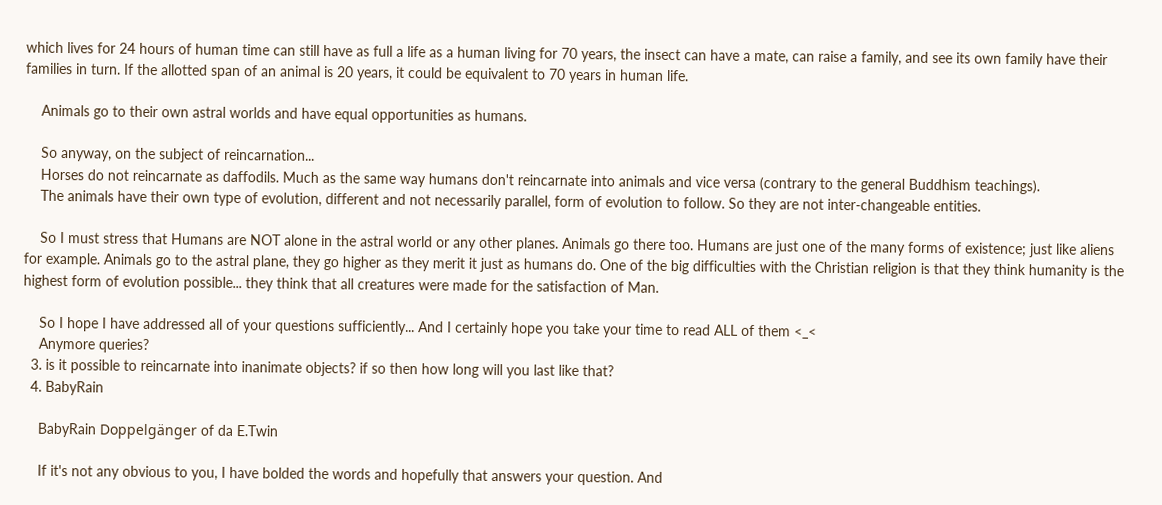which lives for 24 hours of human time can still have as full a life as a human living for 70 years, the insect can have a mate, can raise a family, and see its own family have their families in turn. If the allotted span of an animal is 20 years, it could be equivalent to 70 years in human life.

    Animals go to their own astral worlds and have equal opportunities as humans.

    So anyway, on the subject of reincarnation...
    Horses do not reincarnate as daffodils. Much as the same way humans don't reincarnate into animals and vice versa (contrary to the general Buddhism teachings).
    The animals have their own type of evolution, different and not necessarily parallel, form of evolution to follow. So they are not inter-changeable entities.

    So I must stress that Humans are NOT alone in the astral world or any other planes. Animals go there too. Humans are just one of the many forms of existence; just like aliens for example. Animals go to the astral plane, they go higher as they merit it just as humans do. One of the big difficulties with the Christian religion is that they think humanity is the highest form of evolution possible... they think that all creatures were made for the satisfaction of Man.

    So I hope I have addressed all of your questions sufficiently... And I certainly hope you take your time to read ALL of them <_<
    Anymore queries?
  3. is it possible to reincarnate into inanimate objects? if so then how long will you last like that?
  4. BabyRain

    BabyRain Doppelgänger of da E.Twin

    If it's not any obvious to you, I have bolded the words and hopefully that answers your question. And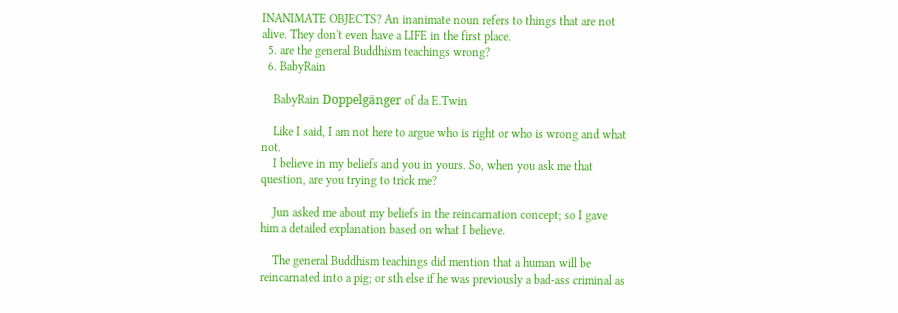INANIMATE OBJECTS? An inanimate noun refers to things that are not alive. They don't even have a LIFE in the first place.
  5. are the general Buddhism teachings wrong?
  6. BabyRain

    BabyRain Doppelgänger of da E.Twin

    Like I said, I am not here to argue who is right or who is wrong and what not.
    I believe in my beliefs and you in yours. So, when you ask me that question, are you trying to trick me?

    Jun asked me about my beliefs in the reincarnation concept; so I gave him a detailed explanation based on what I believe.

    The general Buddhism teachings did mention that a human will be reincarnated into a pig; or sth else if he was previously a bad-ass criminal as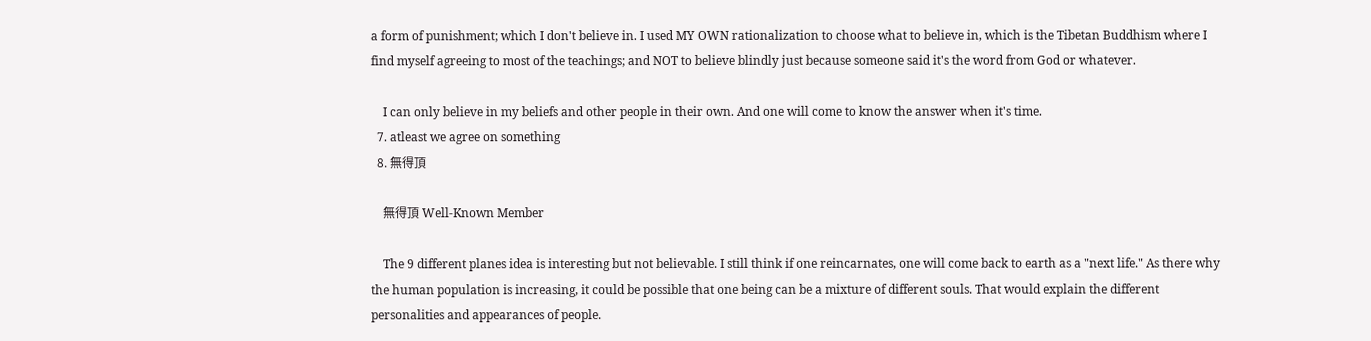a form of punishment; which I don't believe in. I used MY OWN rationalization to choose what to believe in, which is the Tibetan Buddhism where I find myself agreeing to most of the teachings; and NOT to believe blindly just because someone said it's the word from God or whatever.

    I can only believe in my beliefs and other people in their own. And one will come to know the answer when it's time.
  7. atleast we agree on something
  8. 無得頂

    無得頂 Well-Known Member

    The 9 different planes idea is interesting but not believable. I still think if one reincarnates, one will come back to earth as a "next life." As there why the human population is increasing, it could be possible that one being can be a mixture of different souls. That would explain the different personalities and appearances of people.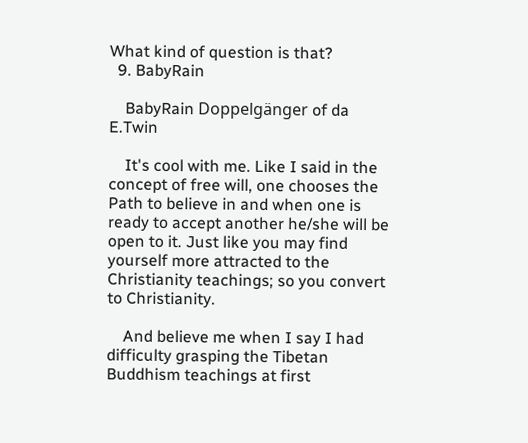What kind of question is that?
  9. BabyRain

    BabyRain Doppelgänger of da E.Twin

    It's cool with me. Like I said in the concept of free will, one chooses the Path to believe in and when one is ready to accept another he/she will be open to it. Just like you may find yourself more attracted to the Christianity teachings; so you convert to Christianity.

    And believe me when I say I had difficulty grasping the Tibetan Buddhism teachings at first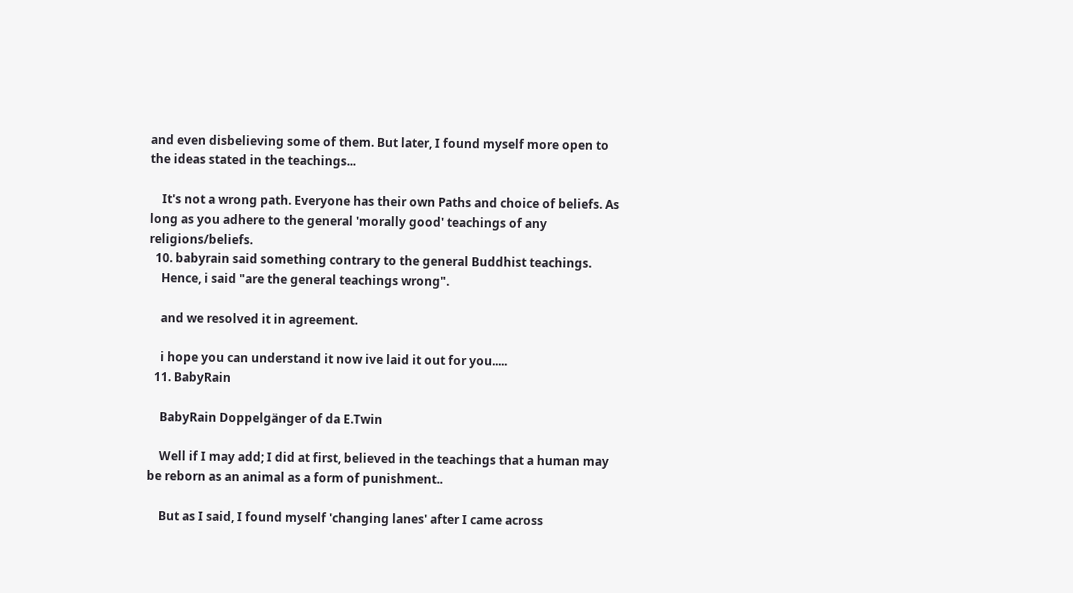and even disbelieving some of them. But later, I found myself more open to the ideas stated in the teachings...

    It's not a wrong path. Everyone has their own Paths and choice of beliefs. As long as you adhere to the general 'morally good' teachings of any religions/beliefs.
  10. babyrain said something contrary to the general Buddhist teachings.
    Hence, i said "are the general teachings wrong".

    and we resolved it in agreement.

    i hope you can understand it now ive laid it out for you.....
  11. BabyRain

    BabyRain Doppelgänger of da E.Twin

    Well if I may add; I did at first, believed in the teachings that a human may be reborn as an animal as a form of punishment..

    But as I said, I found myself 'changing lanes' after I came across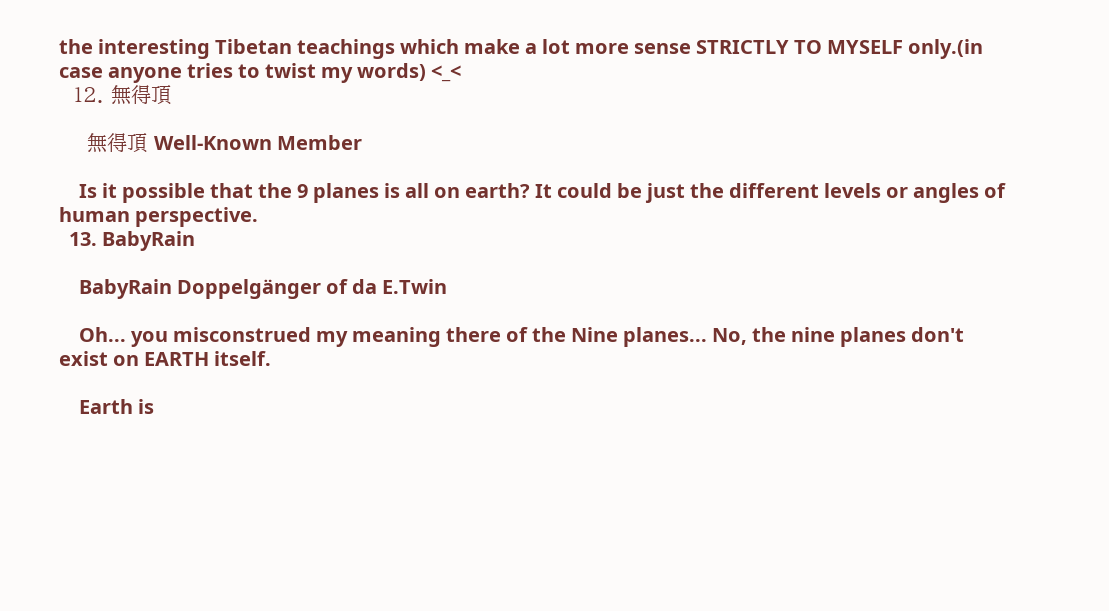the interesting Tibetan teachings which make a lot more sense STRICTLY TO MYSELF only.(in case anyone tries to twist my words) <_<
  12. 無得頂

    無得頂 Well-Known Member

    Is it possible that the 9 planes is all on earth? It could be just the different levels or angles of human perspective.
  13. BabyRain

    BabyRain Doppelgänger of da E.Twin

    Oh... you misconstrued my meaning there of the Nine planes... No, the nine planes don't exist on EARTH itself.

    Earth is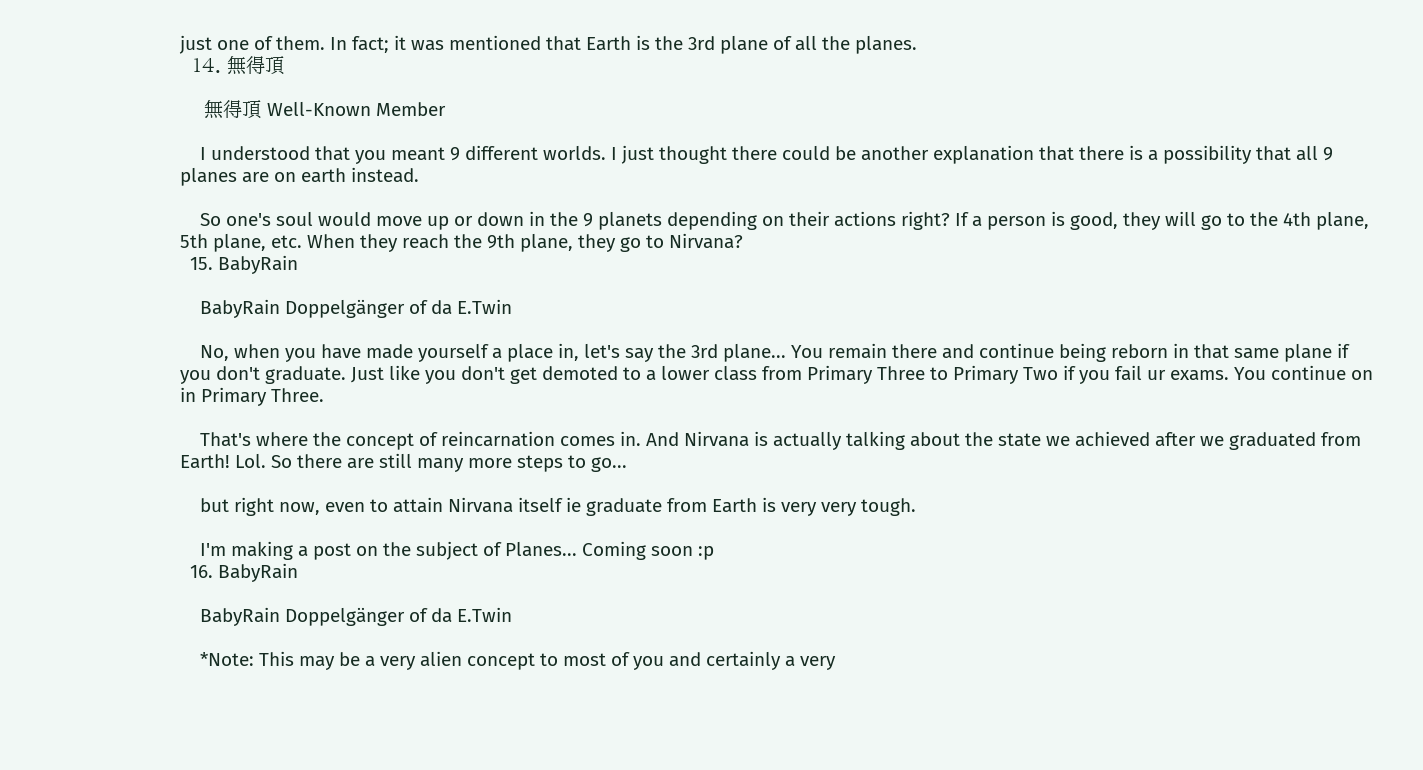just one of them. In fact; it was mentioned that Earth is the 3rd plane of all the planes.
  14. 無得頂

    無得頂 Well-Known Member

    I understood that you meant 9 different worlds. I just thought there could be another explanation that there is a possibility that all 9 planes are on earth instead.

    So one's soul would move up or down in the 9 planets depending on their actions right? If a person is good, they will go to the 4th plane, 5th plane, etc. When they reach the 9th plane, they go to Nirvana?
  15. BabyRain

    BabyRain Doppelgänger of da E.Twin

    No, when you have made yourself a place in, let's say the 3rd plane... You remain there and continue being reborn in that same plane if you don't graduate. Just like you don't get demoted to a lower class from Primary Three to Primary Two if you fail ur exams. You continue on in Primary Three.

    That's where the concept of reincarnation comes in. And Nirvana is actually talking about the state we achieved after we graduated from Earth! Lol. So there are still many more steps to go...

    but right now, even to attain Nirvana itself ie graduate from Earth is very very tough.

    I'm making a post on the subject of Planes... Coming soon :p
  16. BabyRain

    BabyRain Doppelgänger of da E.Twin

    *Note: This may be a very alien concept to most of you and certainly a very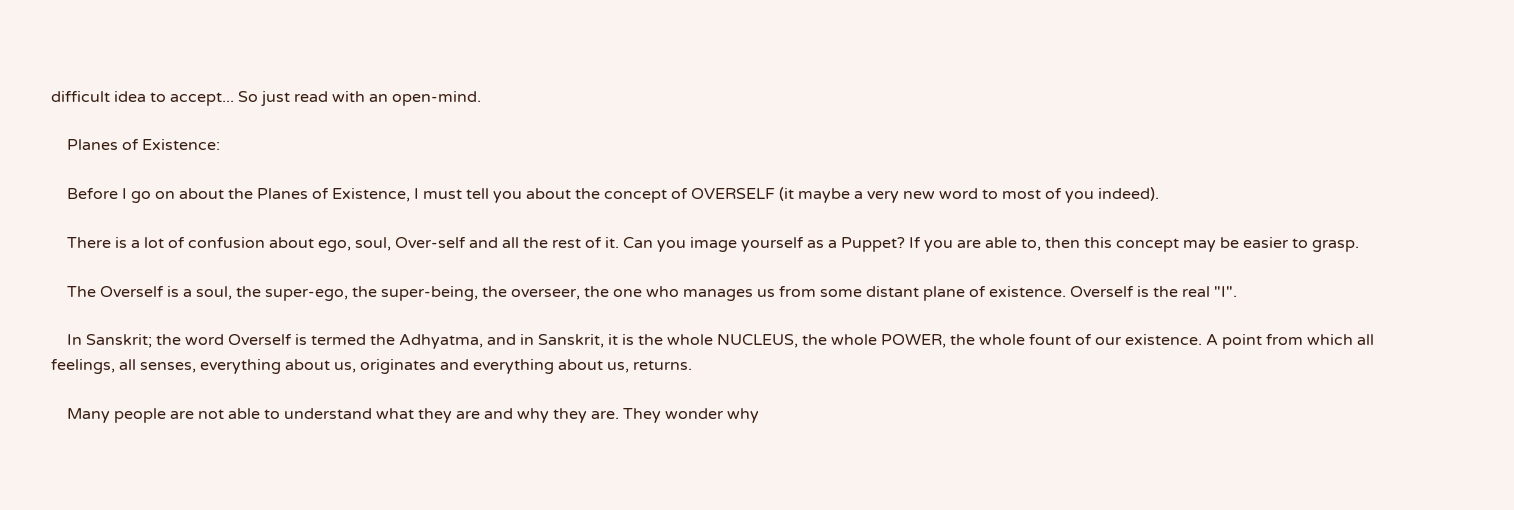difficult idea to accept... So just read with an open-mind.

    Planes of Existence:

    Before I go on about the Planes of Existence, I must tell you about the concept of OVERSELF (it maybe a very new word to most of you indeed).

    There is a lot of confusion about ego, soul, Over-self and all the rest of it. Can you image yourself as a Puppet? If you are able to, then this concept may be easier to grasp.

    The Overself is a soul, the super-ego, the super-being, the overseer, the one who manages us from some distant plane of existence. Overself is the real "I".

    In Sanskrit; the word Overself is termed the Adhyatma, and in Sanskrit, it is the whole NUCLEUS, the whole POWER, the whole fount of our existence. A point from which all feelings, all senses, everything about us, originates and everything about us, returns.

    Many people are not able to understand what they are and why they are. They wonder why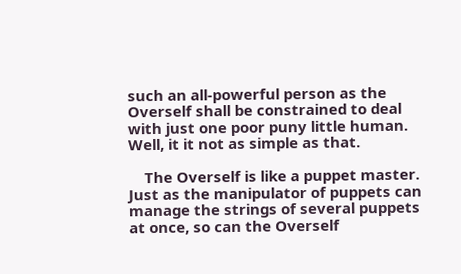such an all-powerful person as the Overself shall be constrained to deal with just one poor puny little human. Well, it it not as simple as that.

    The Overself is like a puppet master. Just as the manipulator of puppets can manage the strings of several puppets at once, so can the Overself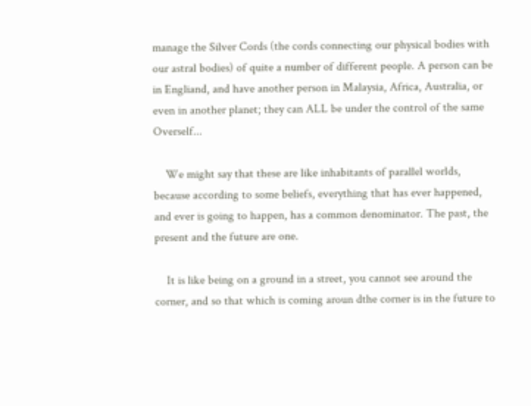manage the Silver Cords (the cords connecting our physical bodies with our astral bodies) of quite a number of different people. A person can be in Engliand, and have another person in Malaysia, Africa, Australia, or even in another planet; they can ALL be under the control of the same Overself...

    We might say that these are like inhabitants of parallel worlds, because according to some beliefs, everything that has ever happened, and ever is going to happen, has a common denominator. The past, the present and the future are one.

    It is like being on a ground in a street, you cannot see around the corner, and so that which is coming aroun dthe corner is in the future to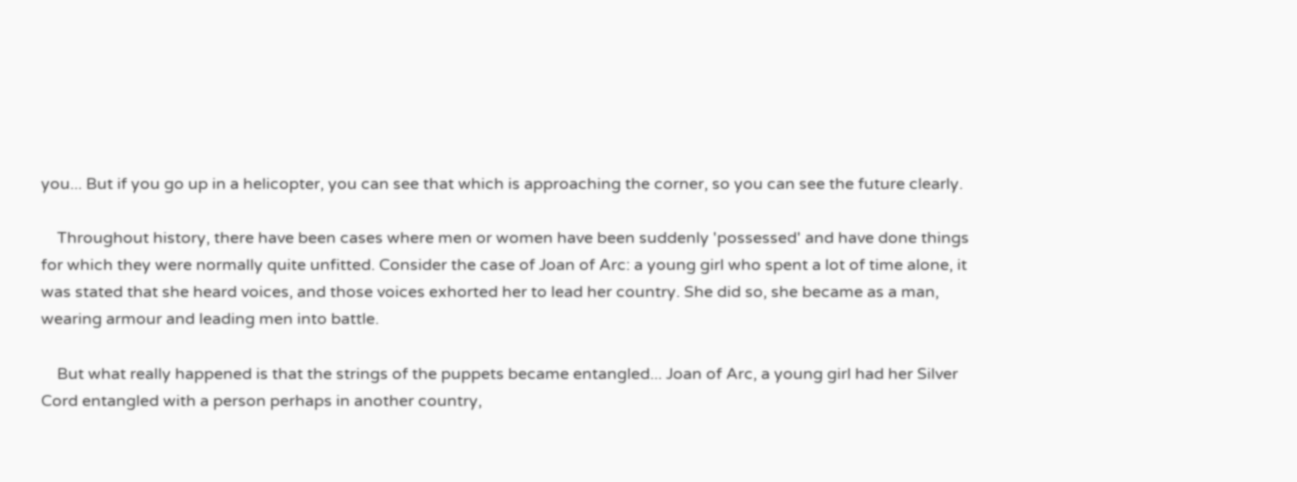you... But if you go up in a helicopter, you can see that which is approaching the corner, so you can see the future clearly.

    Throughout history, there have been cases where men or women have been suddenly 'possessed' and have done things for which they were normally quite unfitted. Consider the case of Joan of Arc: a young girl who spent a lot of time alone, it was stated that she heard voices, and those voices exhorted her to lead her country. She did so, she became as a man, wearing armour and leading men into battle.

    But what really happened is that the strings of the puppets became entangled... Joan of Arc, a young girl had her Silver Cord entangled with a person perhaps in another country,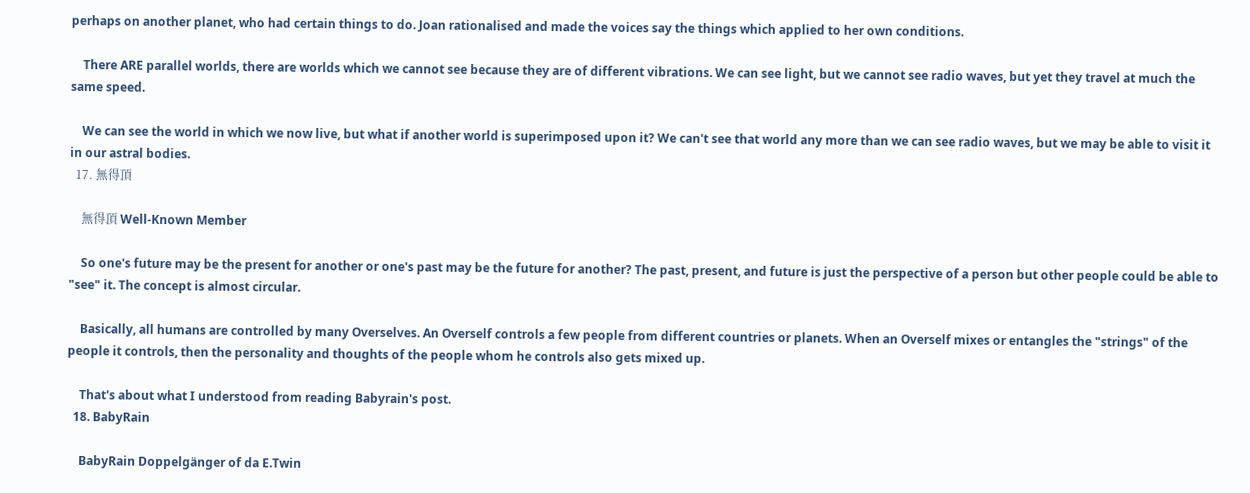perhaps on another planet, who had certain things to do. Joan rationalised and made the voices say the things which applied to her own conditions.

    There ARE parallel worlds, there are worlds which we cannot see because they are of different vibrations. We can see light, but we cannot see radio waves, but yet they travel at much the same speed.

    We can see the world in which we now live, but what if another world is superimposed upon it? We can't see that world any more than we can see radio waves, but we may be able to visit it in our astral bodies.
  17. 無得頂

    無得頂 Well-Known Member

    So one's future may be the present for another or one's past may be the future for another? The past, present, and future is just the perspective of a person but other people could be able to "see" it. The concept is almost circular.

    Basically, all humans are controlled by many Overselves. An Overself controls a few people from different countries or planets. When an Overself mixes or entangles the "strings" of the people it controls, then the personality and thoughts of the people whom he controls also gets mixed up.

    That's about what I understood from reading Babyrain's post.
  18. BabyRain

    BabyRain Doppelgänger of da E.Twin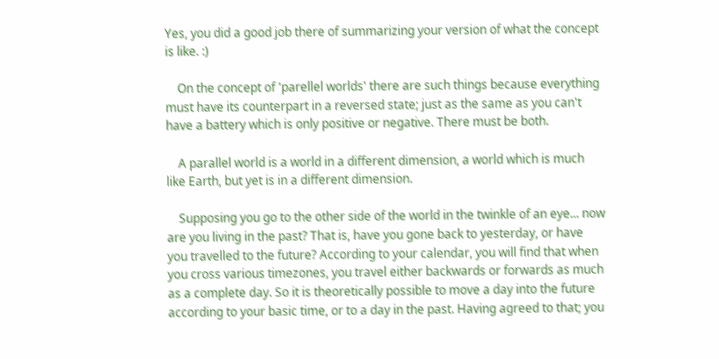Yes, you did a good job there of summarizing your version of what the concept is like. :)

    On the concept of 'parellel worlds' there are such things because everything must have its counterpart in a reversed state; just as the same as you can't have a battery which is only positive or negative. There must be both.

    A parallel world is a world in a different dimension, a world which is much like Earth, but yet is in a different dimension.

    Supposing you go to the other side of the world in the twinkle of an eye... now are you living in the past? That is, have you gone back to yesterday, or have you travelled to the future? According to your calendar, you will find that when you cross various timezones, you travel either backwards or forwards as much as a complete day. So it is theoretically possible to move a day into the future according to your basic time, or to a day in the past. Having agreed to that; you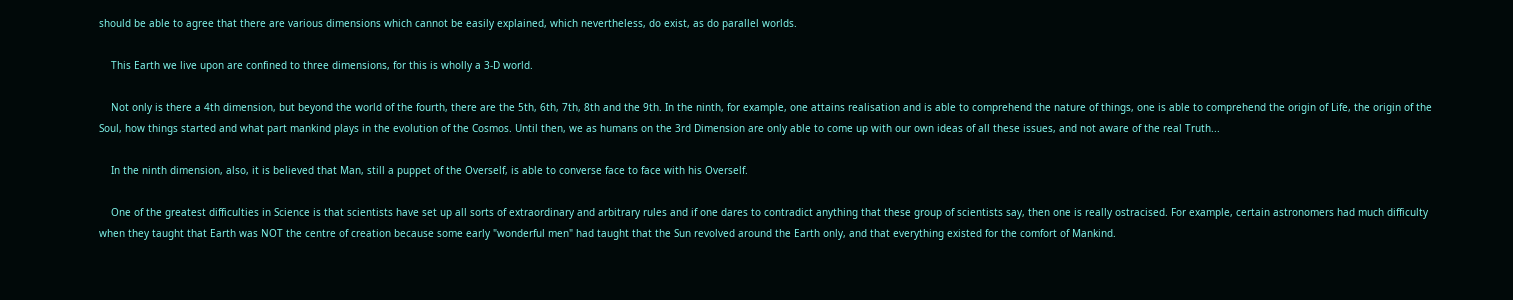should be able to agree that there are various dimensions which cannot be easily explained, which nevertheless, do exist, as do parallel worlds.

    This Earth we live upon are confined to three dimensions, for this is wholly a 3-D world.

    Not only is there a 4th dimension, but beyond the world of the fourth, there are the 5th, 6th, 7th, 8th and the 9th. In the ninth, for example, one attains realisation and is able to comprehend the nature of things, one is able to comprehend the origin of Life, the origin of the Soul, how things started and what part mankind plays in the evolution of the Cosmos. Until then, we as humans on the 3rd Dimension are only able to come up with our own ideas of all these issues, and not aware of the real Truth...

    In the ninth dimension, also, it is believed that Man, still a puppet of the Overself, is able to converse face to face with his Overself.

    One of the greatest difficulties in Science is that scientists have set up all sorts of extraordinary and arbitrary rules and if one dares to contradict anything that these group of scientists say, then one is really ostracised. For example, certain astronomers had much difficulty when they taught that Earth was NOT the centre of creation because some early "wonderful men" had taught that the Sun revolved around the Earth only, and that everything existed for the comfort of Mankind.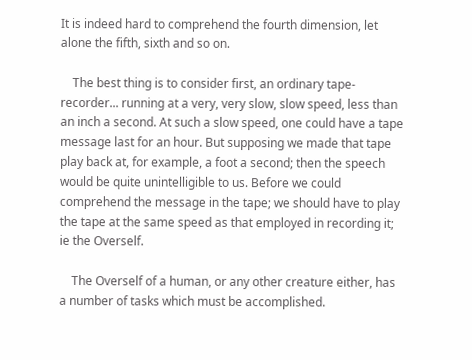It is indeed hard to comprehend the fourth dimension, let alone the fifth, sixth and so on.

    The best thing is to consider first, an ordinary tape-recorder... running at a very, very slow, slow speed, less than an inch a second. At such a slow speed, one could have a tape message last for an hour. But supposing we made that tape play back at, for example, a foot a second; then the speech would be quite unintelligible to us. Before we could comprehend the message in the tape; we should have to play the tape at the same speed as that employed in recording it; ie the Overself.

    The Overself of a human, or any other creature either, has a number of tasks which must be accomplished.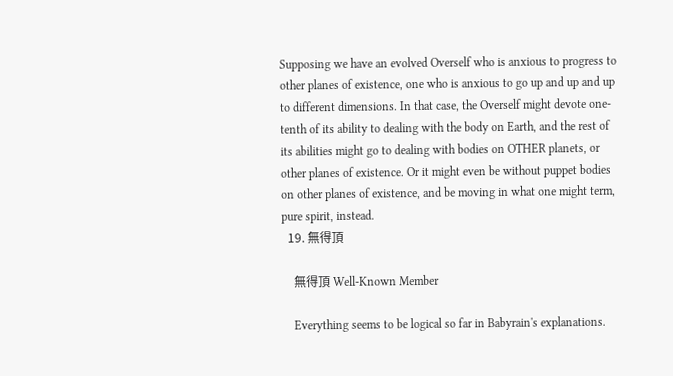Supposing we have an evolved Overself who is anxious to progress to other planes of existence, one who is anxious to go up and up and up to different dimensions. In that case, the Overself might devote one-tenth of its ability to dealing with the body on Earth, and the rest of its abilities might go to dealing with bodies on OTHER planets, or other planes of existence. Or it might even be without puppet bodies on other planes of existence, and be moving in what one might term, pure spirit, instead.
  19. 無得頂

    無得頂 Well-Known Member

    Everything seems to be logical so far in Babyrain's explanations.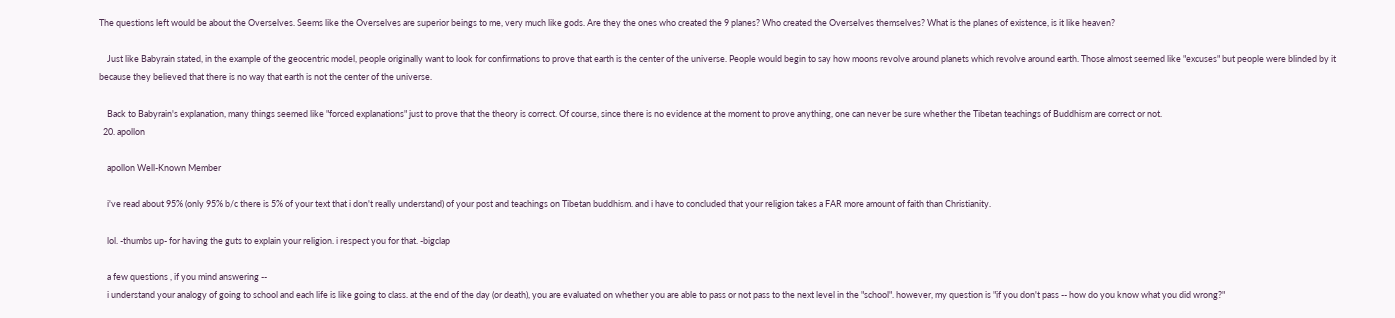The questions left would be about the Overselves. Seems like the Overselves are superior beings to me, very much like gods. Are they the ones who created the 9 planes? Who created the Overselves themselves? What is the planes of existence, is it like heaven?

    Just like Babyrain stated, in the example of the geocentric model, people originally want to look for confirmations to prove that earth is the center of the universe. People would begin to say how moons revolve around planets which revolve around earth. Those almost seemed like "excuses" but people were blinded by it because they believed that there is no way that earth is not the center of the universe.

    Back to Babyrain's explanation, many things seemed like "forced explanations" just to prove that the theory is correct. Of course, since there is no evidence at the moment to prove anything, one can never be sure whether the Tibetan teachings of Buddhism are correct or not.
  20. apollon

    apollon Well-Known Member

    i've read about 95% (only 95% b/c there is 5% of your text that i don't really understand) of your post and teachings on Tibetan buddhism. and i have to concluded that your religion takes a FAR more amount of faith than Christianity.

    lol. -thumbs up- for having the guts to explain your religion. i respect you for that. -bigclap

    a few questions , if you mind answering --
    i understand your analogy of going to school and each life is like going to class. at the end of the day (or death), you are evaluated on whether you are able to pass or not pass to the next level in the "school". however, my question is "if you don't pass -- how do you know what you did wrong?"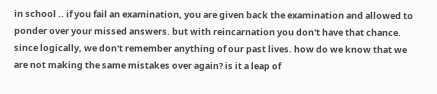in school .. if you fail an examination, you are given back the examination and allowed to ponder over your missed answers. but with reincarnation you don't have that chance. since logically, we don't remember anything of our past lives. how do we know that we are not making the same mistakes over again? is it a leap of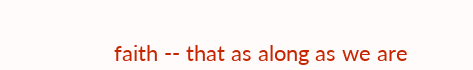faith -- that as along as we are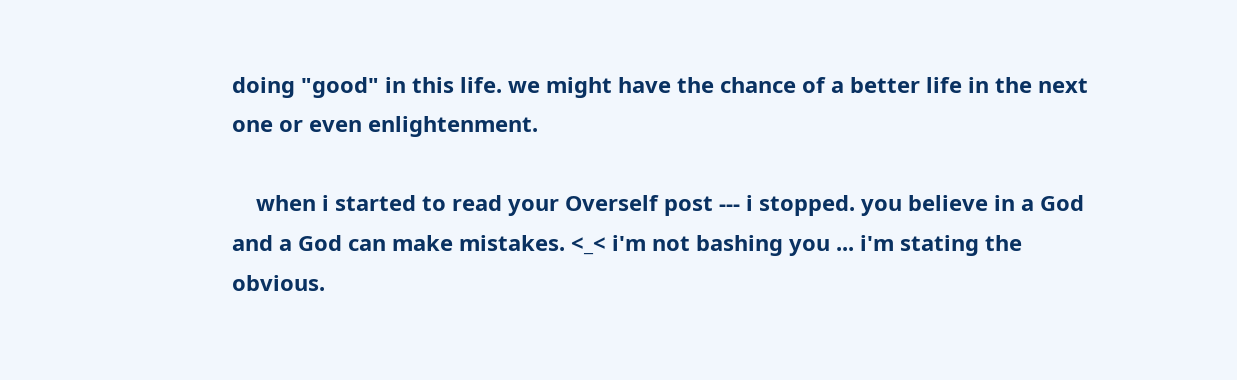doing "good" in this life. we might have the chance of a better life in the next one or even enlightenment.

    when i started to read your Overself post --- i stopped. you believe in a God and a God can make mistakes. <_< i'm not bashing you ... i'm stating the obvious.